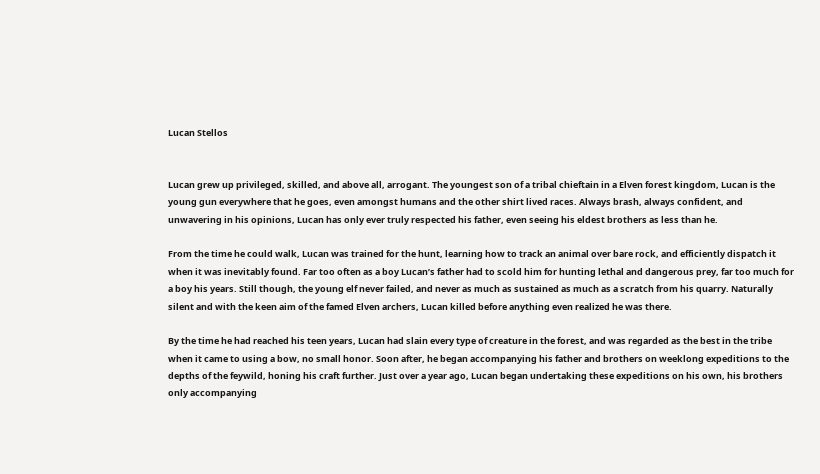Lucan Stellos


Lucan grew up privileged, skilled, and above all, arrogant. The youngest son of a tribal chieftain in a Elven forest kingdom, Lucan is the young gun everywhere that he goes, even amongst humans and the other shirt lived races. Always brash, always confident, and unwavering in his opinions, Lucan has only ever truly respected his father, even seeing his eldest brothers as less than he.

From the time he could walk, Lucan was trained for the hunt, learning how to track an animal over bare rock, and efficiently dispatch it when it was inevitably found. Far too often as a boy Lucan’s father had to scold him for hunting lethal and dangerous prey, far too much for a boy his years. Still though, the young elf never failed, and never as much as sustained as much as a scratch from his quarry. Naturally silent and with the keen aim of the famed Elven archers, Lucan killed before anything even realized he was there.

By the time he had reached his teen years, Lucan had slain every type of creature in the forest, and was regarded as the best in the tribe when it came to using a bow, no small honor. Soon after, he began accompanying his father and brothers on weeklong expeditions to the depths of the feywild, honing his craft further. Just over a year ago, Lucan began undertaking these expeditions on his own, his brothers only accompanying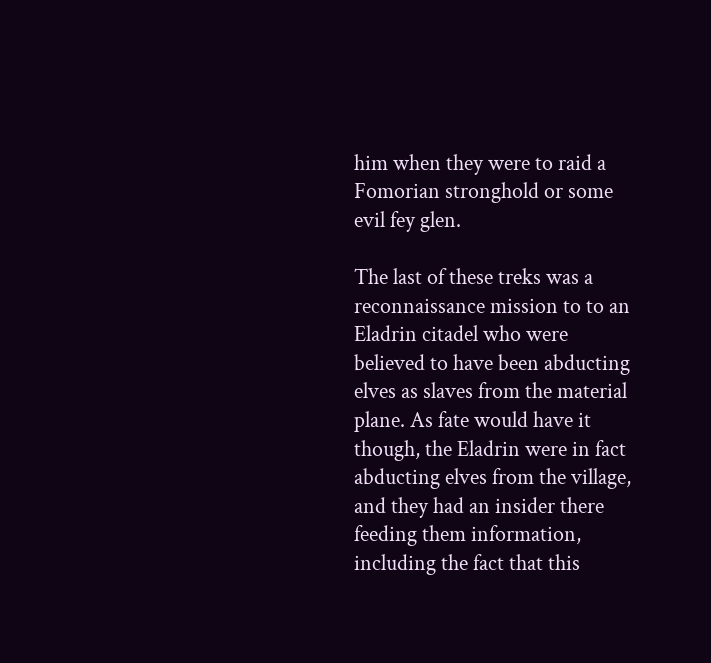him when they were to raid a Fomorian stronghold or some evil fey glen.

The last of these treks was a reconnaissance mission to to an Eladrin citadel who were believed to have been abducting elves as slaves from the material plane. As fate would have it though, the Eladrin were in fact abducting elves from the village, and they had an insider there feeding them information, including the fact that this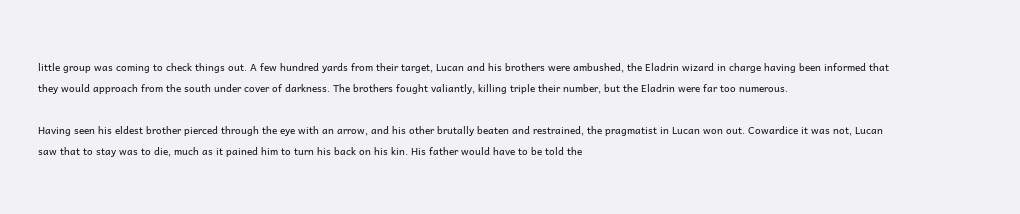little group was coming to check things out. A few hundred yards from their target, Lucan and his brothers were ambushed, the Eladrin wizard in charge having been informed that they would approach from the south under cover of darkness. The brothers fought valiantly, killing triple their number, but the Eladrin were far too numerous.

Having seen his eldest brother pierced through the eye with an arrow, and his other brutally beaten and restrained, the pragmatist in Lucan won out. Cowardice it was not, Lucan saw that to stay was to die, much as it pained him to turn his back on his kin. His father would have to be told the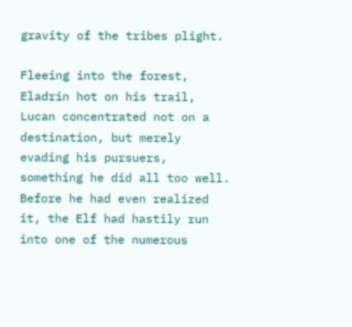gravity of the tribes plight.

Fleeing into the forest, Eladrin hot on his trail, Lucan concentrated not on a destination, but merely evading his pursuers, something he did all too well. Before he had even realized it, the Elf had hastily run into one of the numerous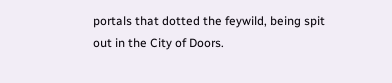portals that dotted the feywild, being spit out in the City of Doors.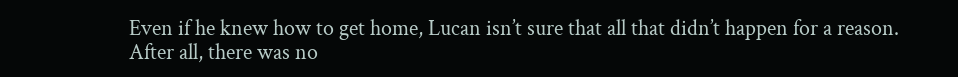Even if he knew how to get home, Lucan isn’t sure that all that didn’t happen for a reason. After all, there was no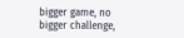bigger game, no bigger challenge,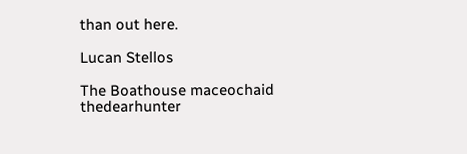than out here.

Lucan Stellos

The Boathouse maceochaid thedearhunter